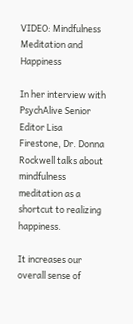VIDEO: Mindfulness Meditation and Happiness

In her interview with PsychAlive Senior Editor Lisa Firestone, Dr. Donna Rockwell talks about mindfulness meditation as a shortcut to realizing happiness.

It increases our overall sense of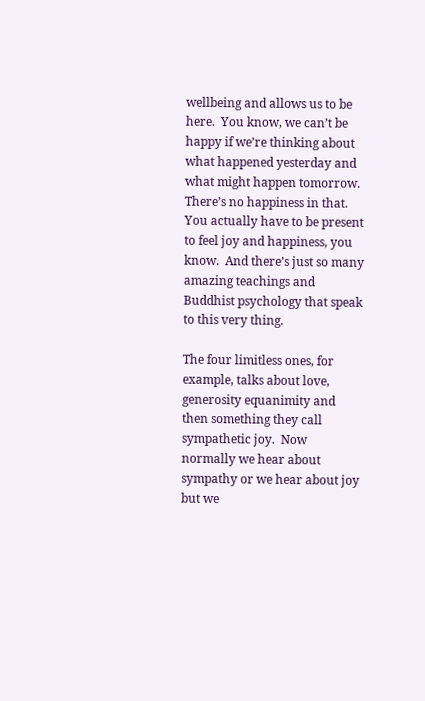wellbeing and allows us to be here.  You know, we can’t be happy if we’re thinking about what happened yesterday and what might happen tomorrow.  There’s no happiness in that.  You actually have to be present to feel joy and happiness, you know.  And there’s just so many amazing teachings and Buddhist psychology that speak to this very thing.

The four limitless ones, for example, talks about love, generosity equanimity and then something they call sympathetic joy.  Now normally we hear about sympathy or we hear about joy but we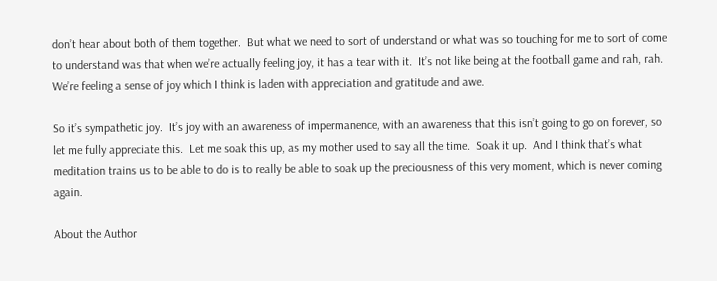don’t hear about both of them together.  But what we need to sort of understand or what was so touching for me to sort of come to understand was that when we’re actually feeling joy, it has a tear with it.  It’s not like being at the football game and rah, rah.  We’re feeling a sense of joy which I think is laden with appreciation and gratitude and awe.

So it’s sympathetic joy.  It’s joy with an awareness of impermanence, with an awareness that this isn’t going to go on forever, so let me fully appreciate this.  Let me soak this up, as my mother used to say all the time.  Soak it up.  And I think that’s what meditation trains us to be able to do is to really be able to soak up the preciousness of this very moment, which is never coming again.

About the Author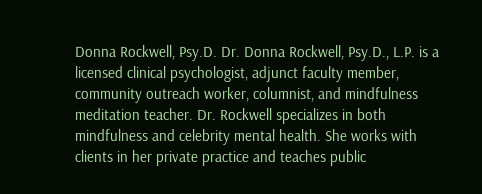Donna Rockwell, Psy.D. Dr. Donna Rockwell, Psy.D., L.P. is a licensed clinical psychologist, adjunct faculty member, community outreach worker, columnist, and mindfulness meditation teacher. Dr. Rockwell specializes in both mindfulness and celebrity mental health. She works with clients in her private practice and teaches public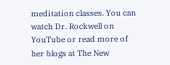meditation classes. You can watch Dr. Rockwell on YouTube or read more of her blogs at The New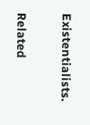Existentialists.

Related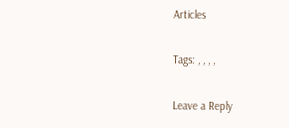Articles

Tags: , , , ,

Leave a Reply